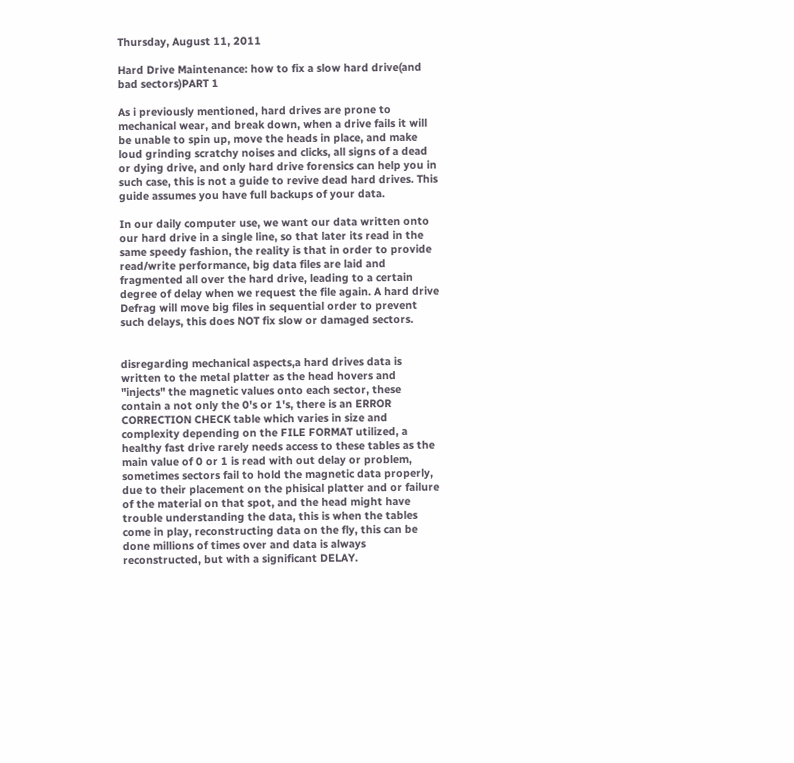Thursday, August 11, 2011

Hard Drive Maintenance: how to fix a slow hard drive(and bad sectors)PART 1

As i previously mentioned, hard drives are prone to mechanical wear, and break down, when a drive fails it will be unable to spin up, move the heads in place, and make loud grinding scratchy noises and clicks, all signs of a dead or dying drive, and only hard drive forensics can help you in such case, this is not a guide to revive dead hard drives. This guide assumes you have full backups of your data.

In our daily computer use, we want our data written onto our hard drive in a single line, so that later its read in the same speedy fashion, the reality is that in order to provide read/write performance, big data files are laid and fragmented all over the hard drive, leading to a certain degree of delay when we request the file again. A hard drive Defrag will move big files in sequential order to prevent such delays, this does NOT fix slow or damaged sectors.


disregarding mechanical aspects,a hard drives data is written to the metal platter as the head hovers and "injects" the magnetic values onto each sector, these contain a not only the 0's or 1's, there is an ERROR CORRECTION CHECK table which varies in size and complexity depending on the FILE FORMAT utilized, a healthy fast drive rarely needs access to these tables as the main value of 0 or 1 is read with out delay or problem, sometimes sectors fail to hold the magnetic data properly, due to their placement on the phisical platter and or failure of the material on that spot, and the head might have trouble understanding the data, this is when the tables come in play, reconstructing data on the fly, this can be done millions of times over and data is always reconstructed, but with a significant DELAY.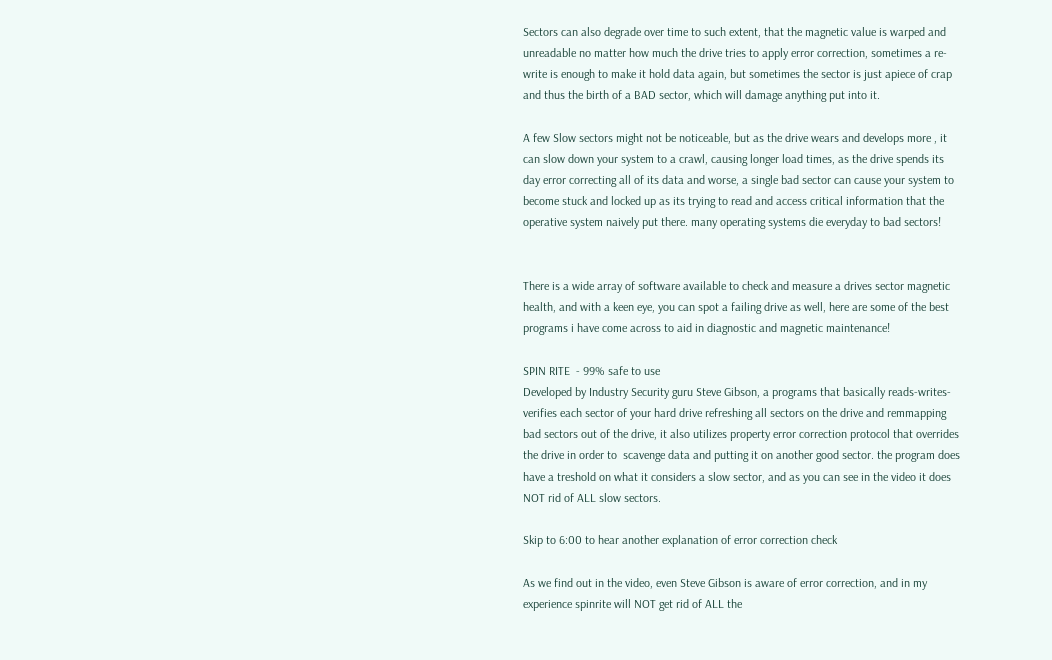Sectors can also degrade over time to such extent, that the magnetic value is warped and unreadable no matter how much the drive tries to apply error correction, sometimes a re-write is enough to make it hold data again, but sometimes the sector is just apiece of crap and thus the birth of a BAD sector, which will damage anything put into it.

A few Slow sectors might not be noticeable, but as the drive wears and develops more , it can slow down your system to a crawl, causing longer load times, as the drive spends its day error correcting all of its data and worse, a single bad sector can cause your system to become stuck and locked up as its trying to read and access critical information that the operative system naively put there. many operating systems die everyday to bad sectors!


There is a wide array of software available to check and measure a drives sector magnetic health, and with a keen eye, you can spot a failing drive as well, here are some of the best programs i have come across to aid in diagnostic and magnetic maintenance!

SPIN RITE  - 99% safe to use
Developed by Industry Security guru Steve Gibson, a programs that basically reads-writes-verifies each sector of your hard drive refreshing all sectors on the drive and remmapping bad sectors out of the drive, it also utilizes property error correction protocol that overrides the drive in order to  scavenge data and putting it on another good sector. the program does have a treshold on what it considers a slow sector, and as you can see in the video it does NOT rid of ALL slow sectors.

Skip to 6:00 to hear another explanation of error correction check

As we find out in the video, even Steve Gibson is aware of error correction, and in my experience spinrite will NOT get rid of ALL the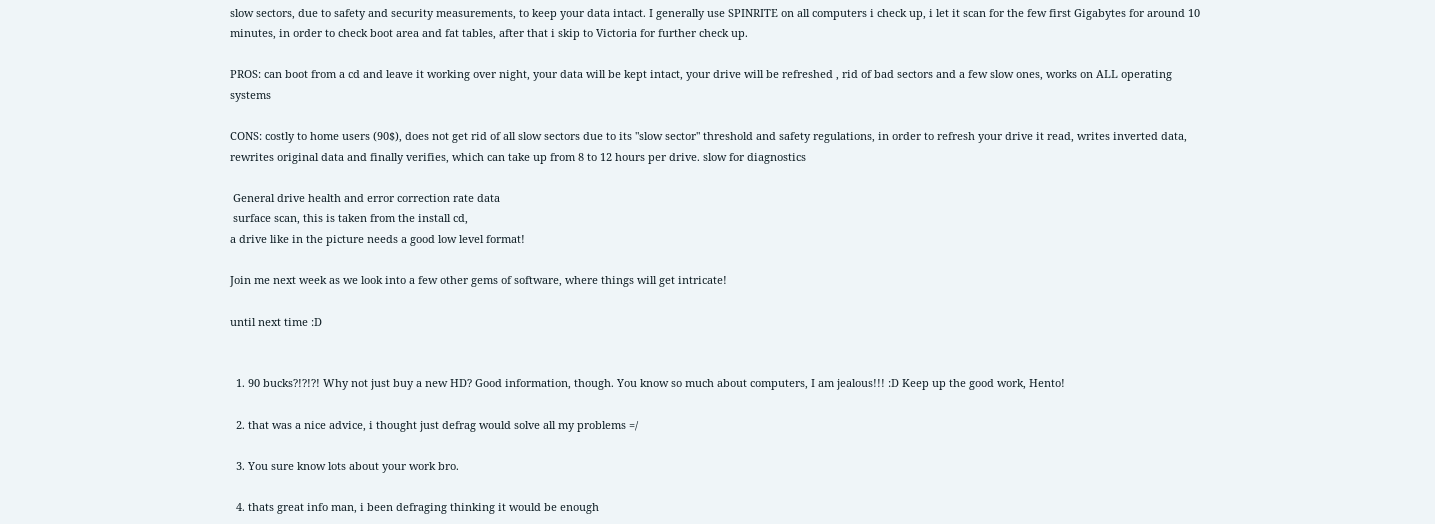slow sectors, due to safety and security measurements, to keep your data intact. I generally use SPINRITE on all computers i check up, i let it scan for the few first Gigabytes for around 10 minutes, in order to check boot area and fat tables, after that i skip to Victoria for further check up.

PROS: can boot from a cd and leave it working over night, your data will be kept intact, your drive will be refreshed , rid of bad sectors and a few slow ones, works on ALL operating systems

CONS: costly to home users (90$), does not get rid of all slow sectors due to its "slow sector" threshold and safety regulations, in order to refresh your drive it read, writes inverted data, rewrites original data and finally verifies, which can take up from 8 to 12 hours per drive. slow for diagnostics

 General drive health and error correction rate data
 surface scan, this is taken from the install cd,
a drive like in the picture needs a good low level format!

Join me next week as we look into a few other gems of software, where things will get intricate!

until next time :D


  1. 90 bucks?!?!?! Why not just buy a new HD? Good information, though. You know so much about computers, I am jealous!!! :D Keep up the good work, Hento!

  2. that was a nice advice, i thought just defrag would solve all my problems =/

  3. You sure know lots about your work bro.

  4. thats great info man, i been defraging thinking it would be enough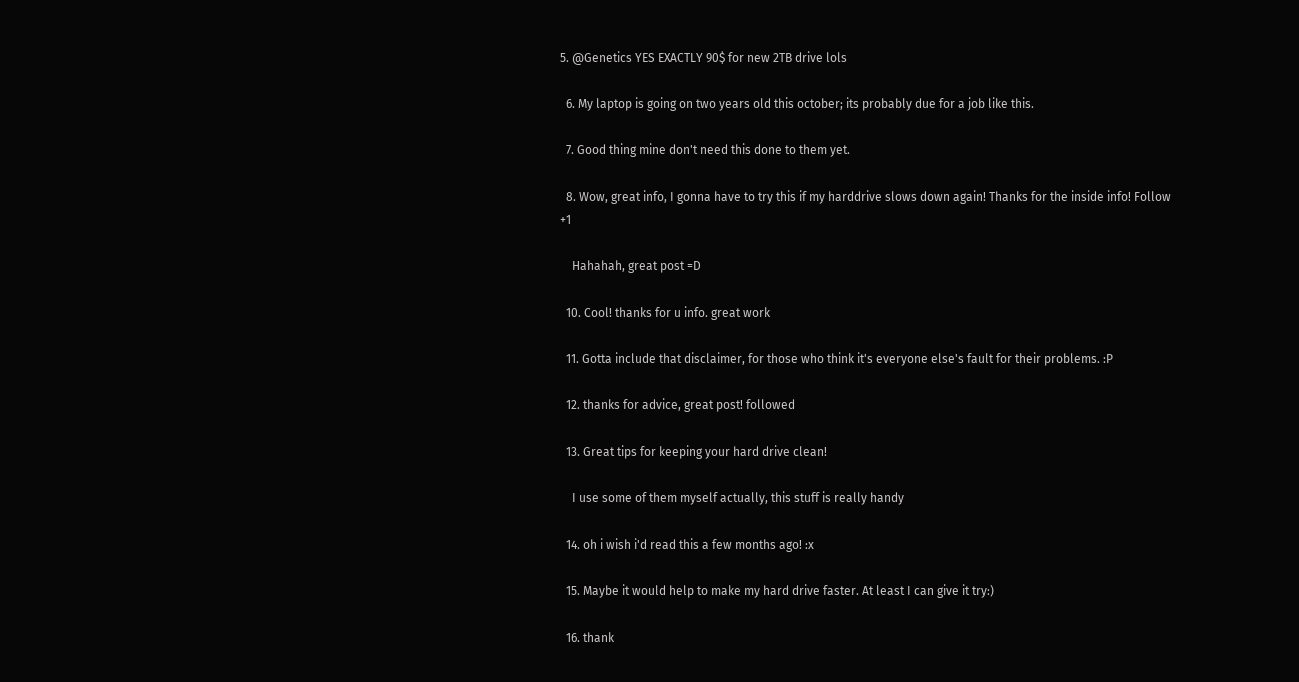5. @Genetics YES EXACTLY 90$ for new 2TB drive lols

  6. My laptop is going on two years old this october; its probably due for a job like this.

  7. Good thing mine don't need this done to them yet.

  8. Wow, great info, I gonna have to try this if my harddrive slows down again! Thanks for the inside info! Follow +1

    Hahahah, great post =D

  10. Cool! thanks for u info. great work

  11. Gotta include that disclaimer, for those who think it's everyone else's fault for their problems. :P

  12. thanks for advice, great post! followed

  13. Great tips for keeping your hard drive clean!

    I use some of them myself actually, this stuff is really handy

  14. oh i wish i'd read this a few months ago! :x

  15. Maybe it would help to make my hard drive faster. At least I can give it try:)

  16. thank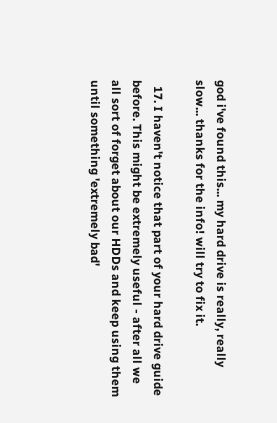god i've found this... my hard drive is really, really slow... thanks for the info! will try to fix it.

  17. I haven't notice that part of your hard drive guide before. This might be extremely useful - after all we all sort of forget about our HDDs and keep using them until something 'extremely bad'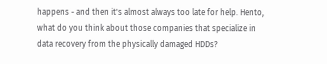happens - and then it's almost always too late for help. Hento, what do you think about those companies that specialize in data recovery from the physically damaged HDDs?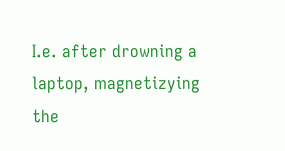I.e. after drowning a laptop, magnetizying the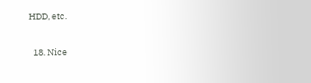HDD, etc.

  18. Nice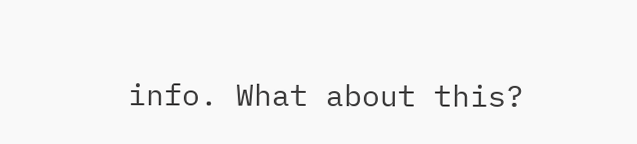info. What about this?